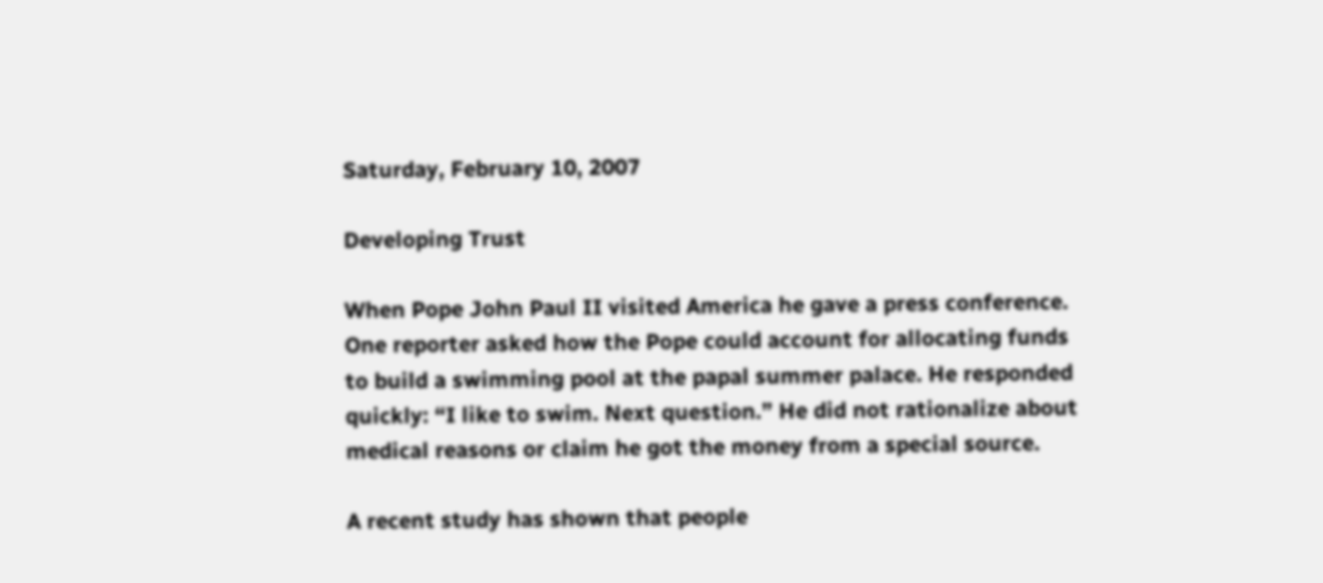Saturday, February 10, 2007

Developing Trust

When Pope John Paul II visited America he gave a press conference. One reporter asked how the Pope could account for allocating funds to build a swimming pool at the papal summer palace. He responded quickly: “I like to swim. Next question.” He did not rationalize about medical reasons or claim he got the money from a special source.

A recent study has shown that people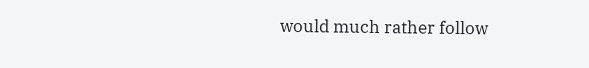would much rather follow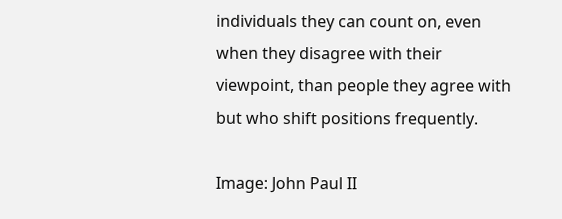individuals they can count on, even when they disagree with their viewpoint, than people they agree with but who shift positions frequently.

Image: John Paul II